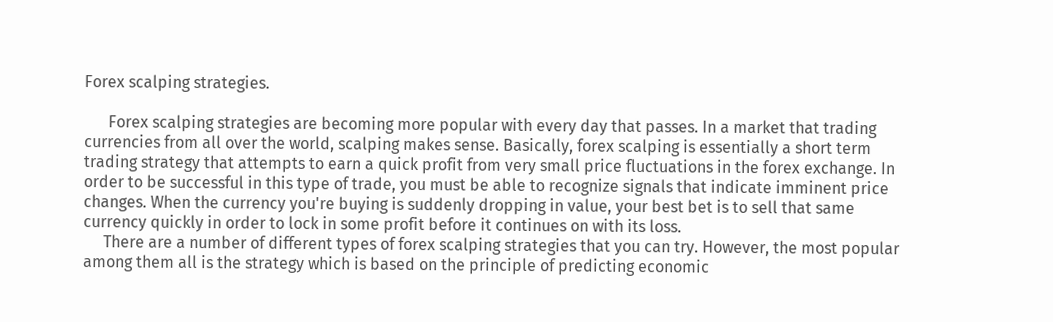Forex scalping strategies.

      Forex scalping strategies are becoming more popular with every day that passes. In a market that trading currencies from all over the world, scalping makes sense. Basically, forex scalping is essentially a short term trading strategy that attempts to earn a quick profit from very small price fluctuations in the forex exchange. In order to be successful in this type of trade, you must be able to recognize signals that indicate imminent price changes. When the currency you're buying is suddenly dropping in value, your best bet is to sell that same currency quickly in order to lock in some profit before it continues on with its loss.
     There are a number of different types of forex scalping strategies that you can try. However, the most popular among them all is the strategy which is based on the principle of predicting economic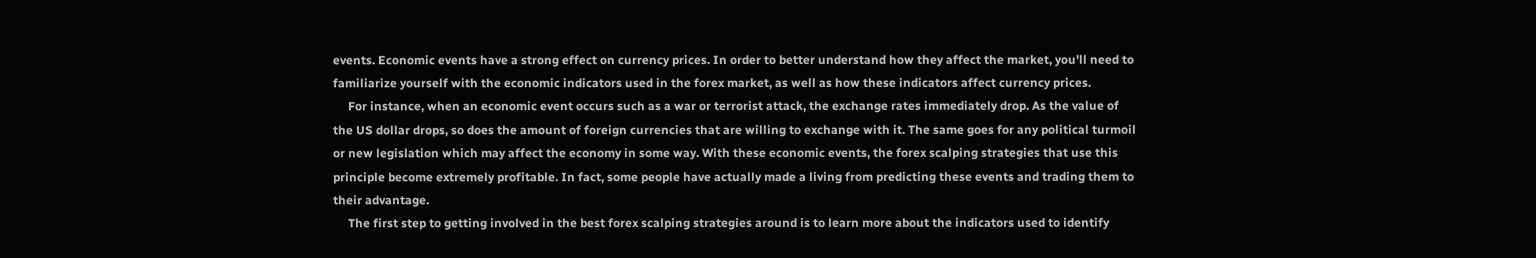events. Economic events have a strong effect on currency prices. In order to better understand how they affect the market, you'll need to familiarize yourself with the economic indicators used in the forex market, as well as how these indicators affect currency prices.
     For instance, when an economic event occurs such as a war or terrorist attack, the exchange rates immediately drop. As the value of the US dollar drops, so does the amount of foreign currencies that are willing to exchange with it. The same goes for any political turmoil or new legislation which may affect the economy in some way. With these economic events, the forex scalping strategies that use this principle become extremely profitable. In fact, some people have actually made a living from predicting these events and trading them to their advantage.
     The first step to getting involved in the best forex scalping strategies around is to learn more about the indicators used to identify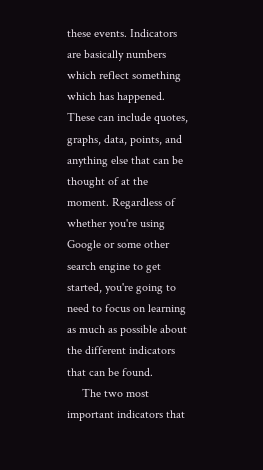these events. Indicators are basically numbers which reflect something which has happened. These can include quotes, graphs, data, points, and anything else that can be thought of at the moment. Regardless of whether you're using Google or some other search engine to get started, you're going to need to focus on learning as much as possible about the different indicators that can be found.
     The two most important indicators that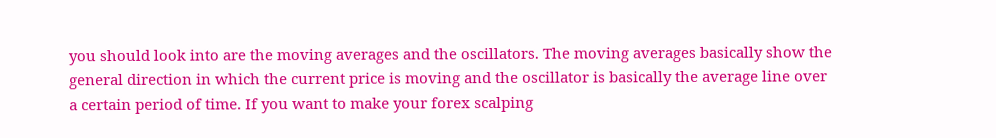you should look into are the moving averages and the oscillators. The moving averages basically show the general direction in which the current price is moving and the oscillator is basically the average line over a certain period of time. If you want to make your forex scalping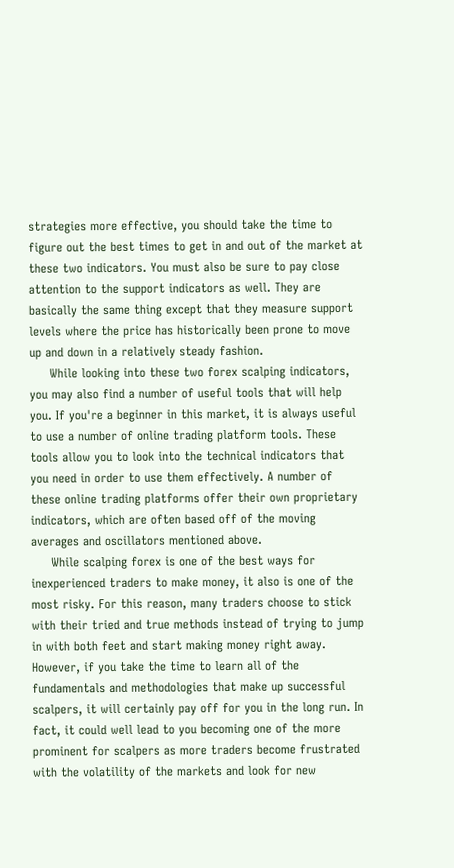strategies more effective, you should take the time to figure out the best times to get in and out of the market at these two indicators. You must also be sure to pay close attention to the support indicators as well. They are basically the same thing except that they measure support levels where the price has historically been prone to move up and down in a relatively steady fashion.
     While looking into these two forex scalping indicators, you may also find a number of useful tools that will help you. If you're a beginner in this market, it is always useful to use a number of online trading platform tools. These tools allow you to look into the technical indicators that you need in order to use them effectively. A number of these online trading platforms offer their own proprietary indicators, which are often based off of the moving averages and oscillators mentioned above.
     While scalping forex is one of the best ways for inexperienced traders to make money, it also is one of the most risky. For this reason, many traders choose to stick with their tried and true methods instead of trying to jump in with both feet and start making money right away. However, if you take the time to learn all of the fundamentals and methodologies that make up successful scalpers, it will certainly pay off for you in the long run. In fact, it could well lead to you becoming one of the more prominent for scalpers as more traders become frustrated with the volatility of the markets and look for new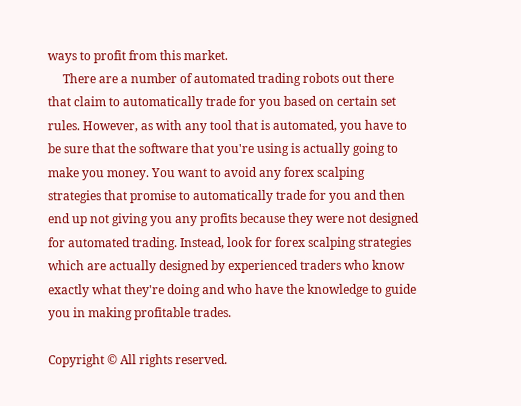ways to profit from this market.
     There are a number of automated trading robots out there that claim to automatically trade for you based on certain set rules. However, as with any tool that is automated, you have to be sure that the software that you're using is actually going to make you money. You want to avoid any forex scalping strategies that promise to automatically trade for you and then end up not giving you any profits because they were not designed for automated trading. Instead, look for forex scalping strategies which are actually designed by experienced traders who know exactly what they're doing and who have the knowledge to guide you in making profitable trades.

Copyright © All rights reserved.